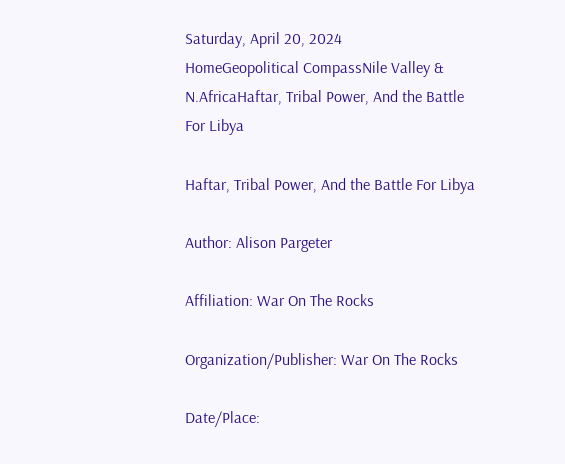Saturday, April 20, 2024
HomeGeopolitical CompassNile Valley & N.AfricaHaftar, Tribal Power, And the Battle For Libya

Haftar, Tribal Power, And the Battle For Libya

Author: Alison Pargeter

Affiliation: War On The Rocks

Organization/Publisher: War On The Rocks

Date/Place: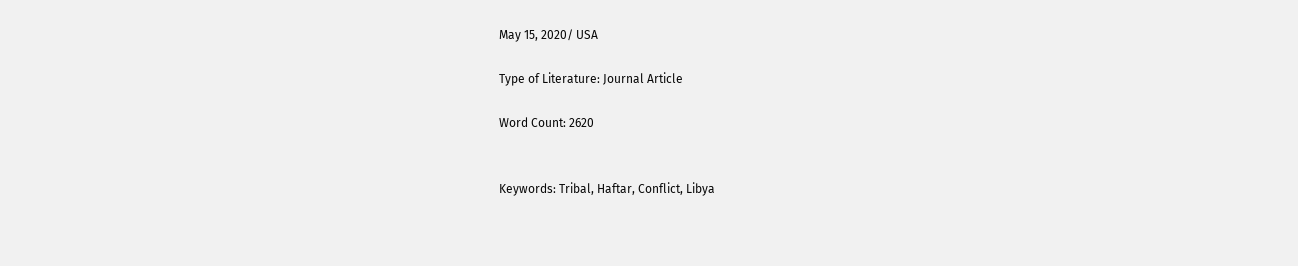May 15, 2020/ USA

Type of Literature: Journal Article

Word Count: 2620


Keywords: Tribal, Haftar, Conflict, Libya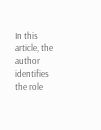In this article, the author identifies the role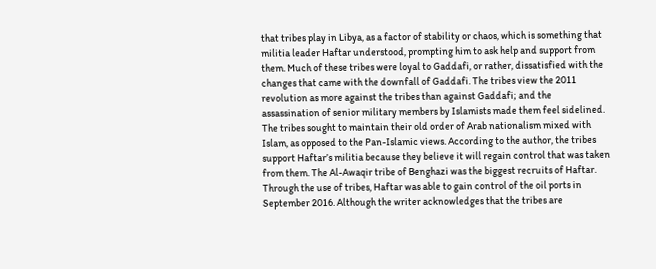that tribes play in Libya, as a factor of stability or chaos, which is something that militia leader Haftar understood, prompting him to ask help and support from them. Much of these tribes were loyal to Gaddafi, or rather, dissatisfied with the changes that came with the downfall of Gaddafi. The tribes view the 2011 revolution as more against the tribes than against Gaddafi; and the assassination of senior military members by Islamists made them feel sidelined. The tribes sought to maintain their old order of Arab nationalism mixed with Islam, as opposed to the Pan-Islamic views. According to the author, the tribes support Haftar’s militia because they believe it will regain control that was taken from them. The Al-Awaqir tribe of Benghazi was the biggest recruits of Haftar. Through the use of tribes, Haftar was able to gain control of the oil ports in September 2016. Although the writer acknowledges that the tribes are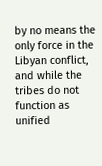by no means the only force in the Libyan conflict, and while the tribes do not function as unified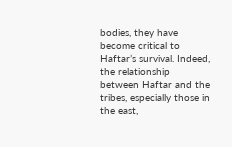bodies, they have become critical to Haftar’s survival. Indeed, the relationship between Haftar and the tribes, especially those in the east,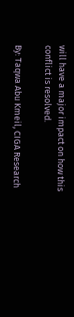will have a major impact on how this conflict is resolved.

By: Taqwa Abu Kmeil, CIGA Research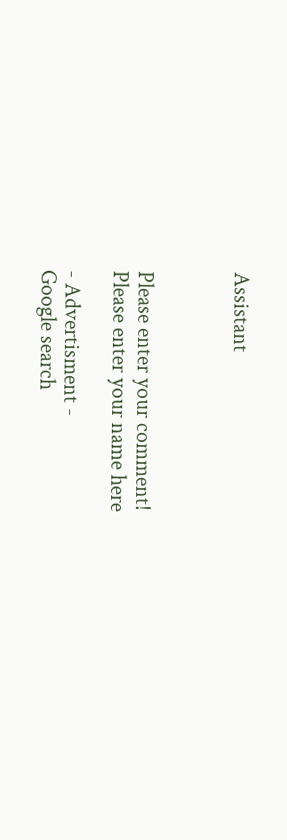Assistant



Please enter your comment!
Please enter your name here

- Advertisment -
Google search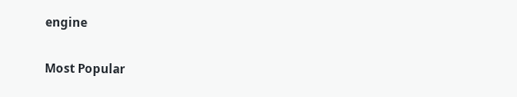engine

Most Popular